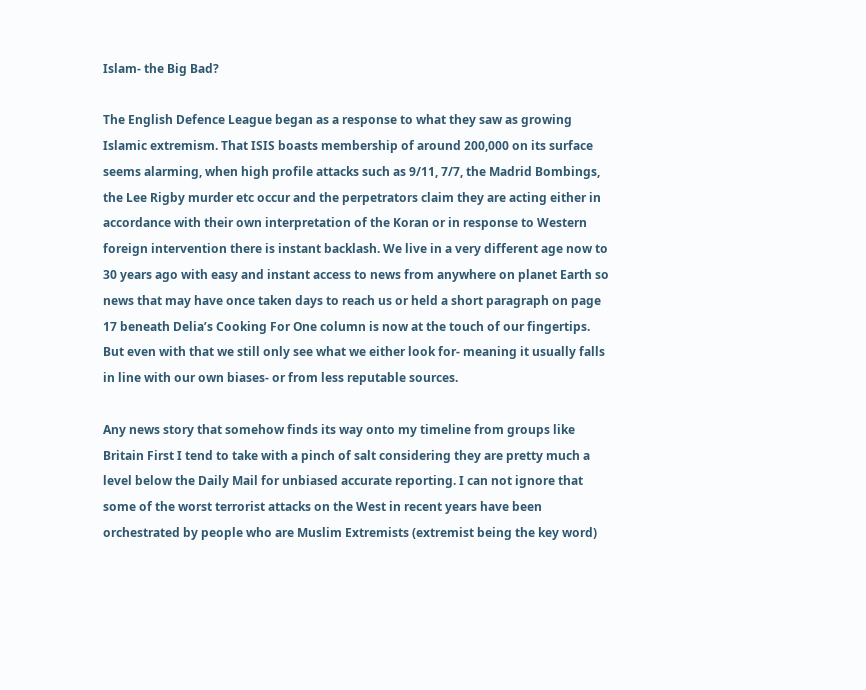Islam- the Big Bad?

The English Defence League began as a response to what they saw as growing Islamic extremism. That ISIS boasts membership of around 200,000 on its surface seems alarming, when high profile attacks such as 9/11, 7/7, the Madrid Bombings, the Lee Rigby murder etc occur and the perpetrators claim they are acting either in accordance with their own interpretation of the Koran or in response to Western foreign intervention there is instant backlash. We live in a very different age now to 30 years ago with easy and instant access to news from anywhere on planet Earth so news that may have once taken days to reach us or held a short paragraph on page 17 beneath Delia’s Cooking For One column is now at the touch of our fingertips. But even with that we still only see what we either look for- meaning it usually falls in line with our own biases- or from less reputable sources.

Any news story that somehow finds its way onto my timeline from groups like Britain First I tend to take with a pinch of salt considering they are pretty much a level below the Daily Mail for unbiased accurate reporting. I can not ignore that some of the worst terrorist attacks on the West in recent years have been orchestrated by people who are Muslim Extremists (extremist being the key word)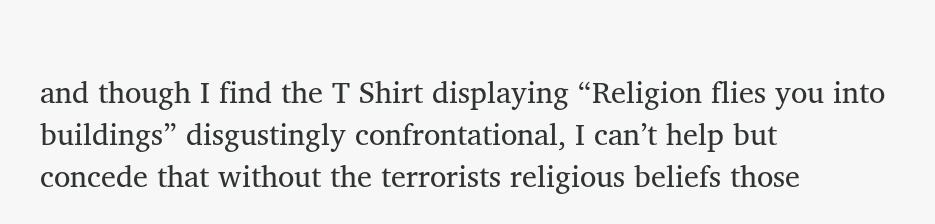and though I find the T Shirt displaying “Religion flies you into buildings” disgustingly confrontational, I can’t help but concede that without the terrorists religious beliefs those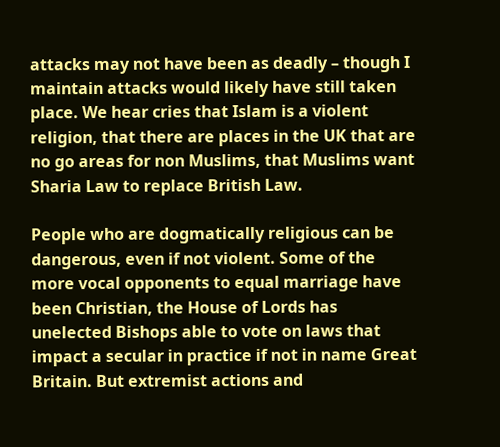attacks may not have been as deadly – though I maintain attacks would likely have still taken place. We hear cries that Islam is a violent religion, that there are places in the UK that are no go areas for non Muslims, that Muslims want Sharia Law to replace British Law.

People who are dogmatically religious can be dangerous, even if not violent. Some of the more vocal opponents to equal marriage have been Christian, the House of Lords has unelected Bishops able to vote on laws that impact a secular in practice if not in name Great Britain. But extremist actions and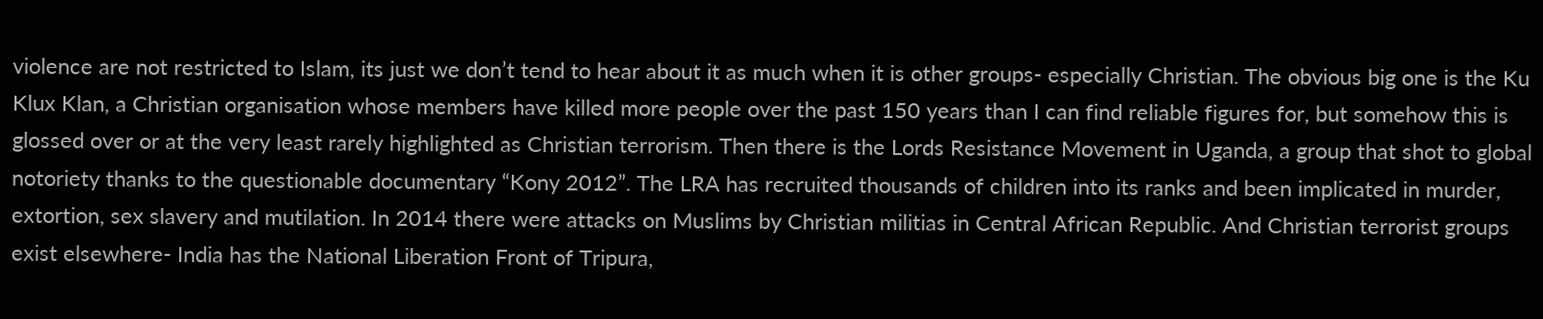violence are not restricted to Islam, its just we don’t tend to hear about it as much when it is other groups- especially Christian. The obvious big one is the Ku Klux Klan, a Christian organisation whose members have killed more people over the past 150 years than I can find reliable figures for, but somehow this is glossed over or at the very least rarely highlighted as Christian terrorism. Then there is the Lords Resistance Movement in Uganda, a group that shot to global notoriety thanks to the questionable documentary “Kony 2012”. The LRA has recruited thousands of children into its ranks and been implicated in murder, extortion, sex slavery and mutilation. In 2014 there were attacks on Muslims by Christian militias in Central African Republic. And Christian terrorist groups exist elsewhere- India has the National Liberation Front of Tripura,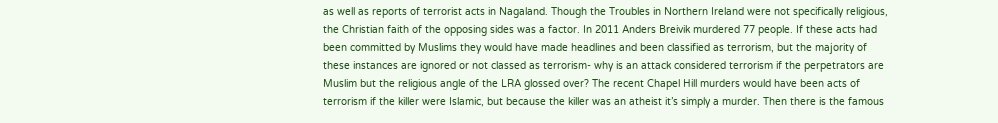as well as reports of terrorist acts in Nagaland. Though the Troubles in Northern Ireland were not specifically religious, the Christian faith of the opposing sides was a factor. In 2011 Anders Breivik murdered 77 people. If these acts had been committed by Muslims they would have made headlines and been classified as terrorism, but the majority of these instances are ignored or not classed as terrorism- why is an attack considered terrorism if the perpetrators are Muslim but the religious angle of the LRA glossed over? The recent Chapel Hill murders would have been acts of terrorism if the killer were Islamic, but because the killer was an atheist it’s simply a murder. Then there is the famous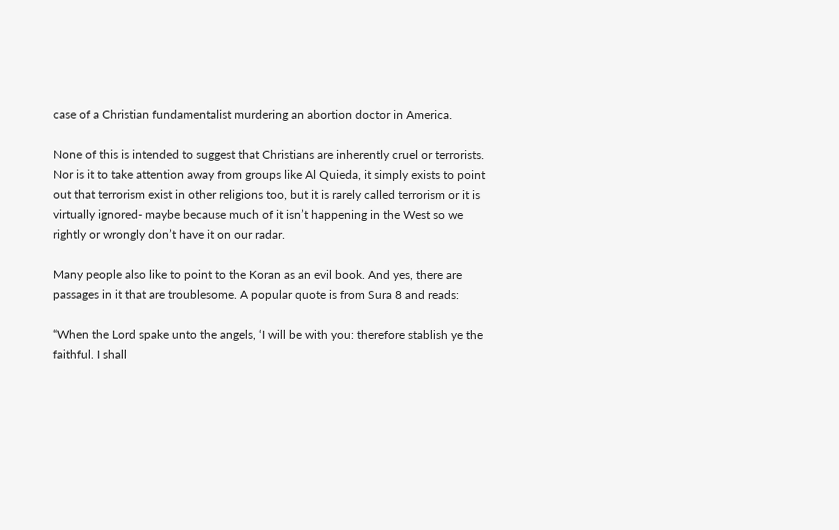case of a Christian fundamentalist murdering an abortion doctor in America.

None of this is intended to suggest that Christians are inherently cruel or terrorists. Nor is it to take attention away from groups like Al Quieda, it simply exists to point out that terrorism exist in other religions too, but it is rarely called terrorism or it is virtually ignored- maybe because much of it isn’t happening in the West so we rightly or wrongly don’t have it on our radar.

Many people also like to point to the Koran as an evil book. And yes, there are passages in it that are troublesome. A popular quote is from Sura 8 and reads:

“When the Lord spake unto the angels, ‘I will be with you: therefore stablish ye the faithful. I shall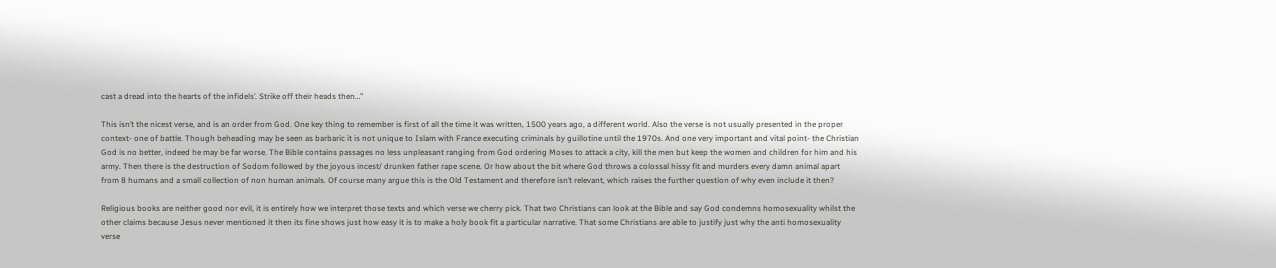cast a dread into the hearts of the infidels’. Strike off their heads then…”

This isn’t the nicest verse, and is an order from God. One key thing to remember is first of all the time it was written, 1500 years ago, a different world. Also the verse is not usually presented in the proper context- one of battle. Though beheading may be seen as barbaric it is not unique to Islam with France executing criminals by guillotine until the 1970s. And one very important and vital point- the Christian God is no better, indeed he may be far worse. The Bible contains passages no less unpleasant ranging from God ordering Moses to attack a city, kill the men but keep the women and children for him and his army. Then there is the destruction of Sodom followed by the joyous incest/ drunken father rape scene. Or how about the bit where God throws a colossal hissy fit and murders every damn animal apart from 8 humans and a small collection of non human animals. Of course many argue this is the Old Testament and therefore isn’t relevant, which raises the further question of why even include it then?

Religious books are neither good nor evil, it is entirely how we interpret those texts and which verse we cherry pick. That two Christians can look at the Bible and say God condemns homosexuality whilst the other claims because Jesus never mentioned it then its fine shows just how easy it is to make a holy book fit a particular narrative. That some Christians are able to justify just why the anti homosexuality verse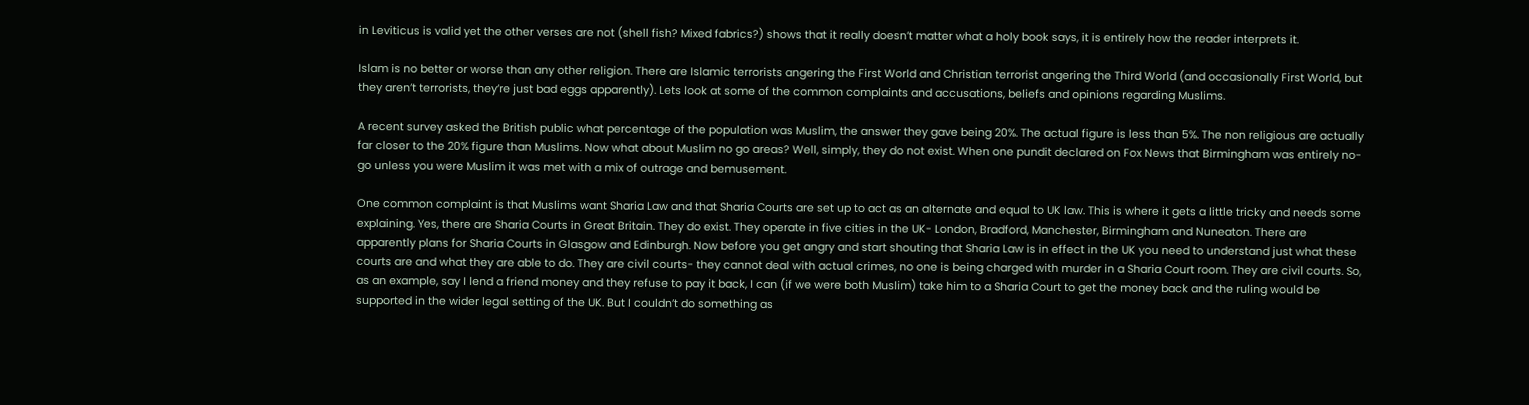in Leviticus is valid yet the other verses are not (shell fish? Mixed fabrics?) shows that it really doesn’t matter what a holy book says, it is entirely how the reader interprets it.

Islam is no better or worse than any other religion. There are Islamic terrorists angering the First World and Christian terrorist angering the Third World (and occasionally First World, but they aren’t terrorists, they’re just bad eggs apparently). Lets look at some of the common complaints and accusations, beliefs and opinions regarding Muslims.

A recent survey asked the British public what percentage of the population was Muslim, the answer they gave being 20%. The actual figure is less than 5%. The non religious are actually far closer to the 20% figure than Muslims. Now what about Muslim no go areas? Well, simply, they do not exist. When one pundit declared on Fox News that Birmingham was entirely no-go unless you were Muslim it was met with a mix of outrage and bemusement.

One common complaint is that Muslims want Sharia Law and that Sharia Courts are set up to act as an alternate and equal to UK law. This is where it gets a little tricky and needs some explaining. Yes, there are Sharia Courts in Great Britain. They do exist. They operate in five cities in the UK- London, Bradford, Manchester, Birmingham and Nuneaton. There are apparently plans for Sharia Courts in Glasgow and Edinburgh. Now before you get angry and start shouting that Sharia Law is in effect in the UK you need to understand just what these courts are and what they are able to do. They are civil courts- they cannot deal with actual crimes, no one is being charged with murder in a Sharia Court room. They are civil courts. So, as an example, say I lend a friend money and they refuse to pay it back, I can (if we were both Muslim) take him to a Sharia Court to get the money back and the ruling would be supported in the wider legal setting of the UK. But I couldn’t do something as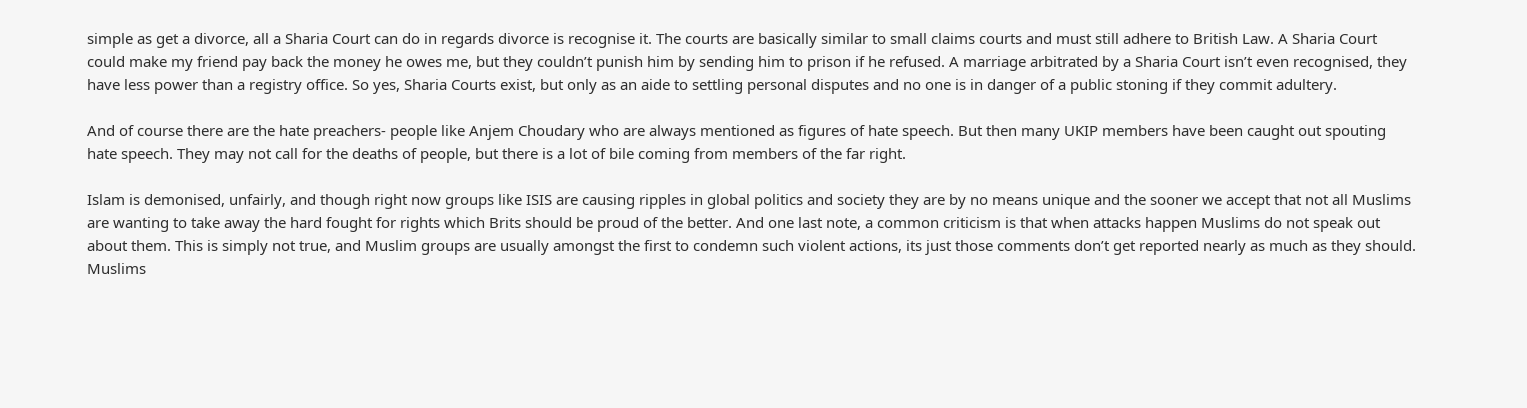simple as get a divorce, all a Sharia Court can do in regards divorce is recognise it. The courts are basically similar to small claims courts and must still adhere to British Law. A Sharia Court could make my friend pay back the money he owes me, but they couldn’t punish him by sending him to prison if he refused. A marriage arbitrated by a Sharia Court isn’t even recognised, they have less power than a registry office. So yes, Sharia Courts exist, but only as an aide to settling personal disputes and no one is in danger of a public stoning if they commit adultery.

And of course there are the hate preachers- people like Anjem Choudary who are always mentioned as figures of hate speech. But then many UKIP members have been caught out spouting hate speech. They may not call for the deaths of people, but there is a lot of bile coming from members of the far right.

Islam is demonised, unfairly, and though right now groups like ISIS are causing ripples in global politics and society they are by no means unique and the sooner we accept that not all Muslims are wanting to take away the hard fought for rights which Brits should be proud of the better. And one last note, a common criticism is that when attacks happen Muslims do not speak out about them. This is simply not true, and Muslim groups are usually amongst the first to condemn such violent actions, its just those comments don’t get reported nearly as much as they should. Muslims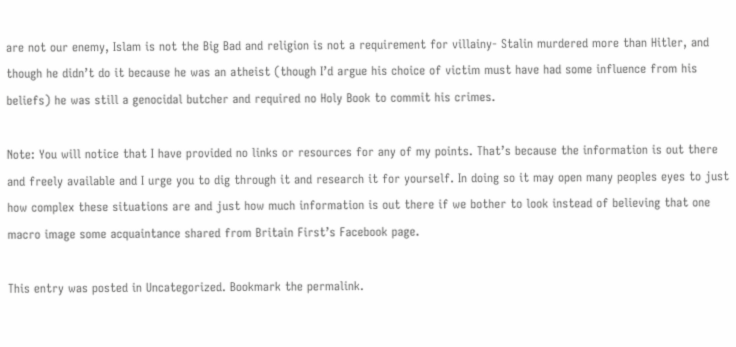are not our enemy, Islam is not the Big Bad and religion is not a requirement for villainy- Stalin murdered more than Hitler, and though he didn’t do it because he was an atheist (though I’d argue his choice of victim must have had some influence from his beliefs) he was still a genocidal butcher and required no Holy Book to commit his crimes.

Note: You will notice that I have provided no links or resources for any of my points. That’s because the information is out there and freely available and I urge you to dig through it and research it for yourself. In doing so it may open many peoples eyes to just how complex these situations are and just how much information is out there if we bother to look instead of believing that one macro image some acquaintance shared from Britain First’s Facebook page.

This entry was posted in Uncategorized. Bookmark the permalink.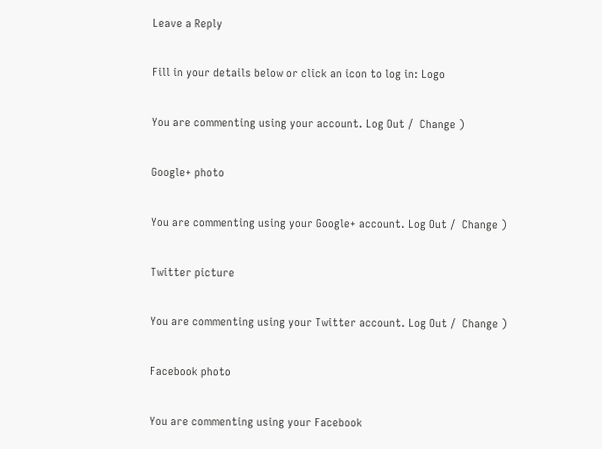Leave a Reply

Fill in your details below or click an icon to log in: Logo

You are commenting using your account. Log Out /  Change )

Google+ photo

You are commenting using your Google+ account. Log Out /  Change )

Twitter picture

You are commenting using your Twitter account. Log Out /  Change )

Facebook photo

You are commenting using your Facebook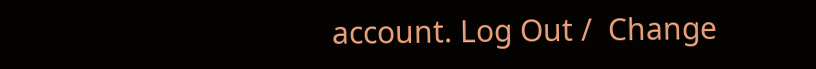account. Log Out /  Change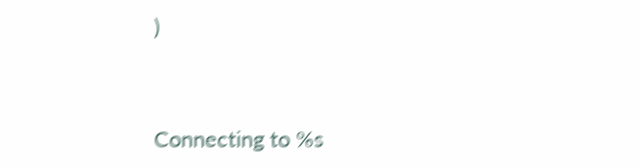)


Connecting to %s